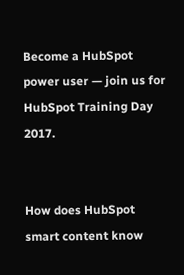Become a HubSpot power user — join us for HubSpot Training Day 2017.


How does HubSpot smart content know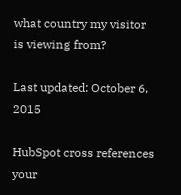what country my visitor is viewing from?

Last updated: October 6, 2015

HubSpot cross references your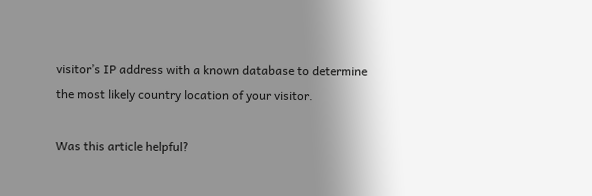visitor’s IP address with a known database to determine the most likely country location of your visitor.

Was this article helpful?